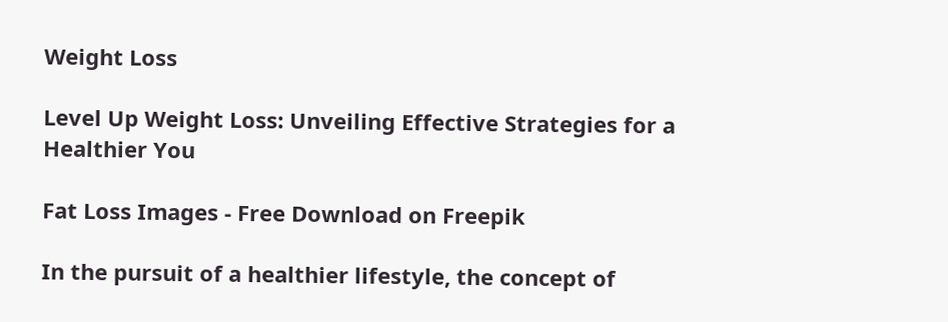Weight Loss

Level Up Weight Loss: Unveiling Effective Strategies for a Healthier You

Fat Loss Images - Free Download on Freepik

In the pursuit of a healthier lifestyle, the concept of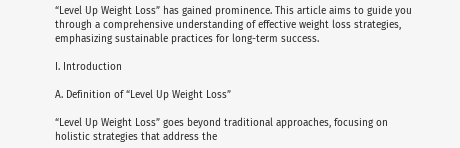“Level Up Weight Loss” has gained prominence. This article aims to guide you through a comprehensive understanding of effective weight loss strategies, emphasizing sustainable practices for long-term success.

I. Introduction

A. Definition of “Level Up Weight Loss”

“Level Up Weight Loss” goes beyond traditional approaches, focusing on holistic strategies that address the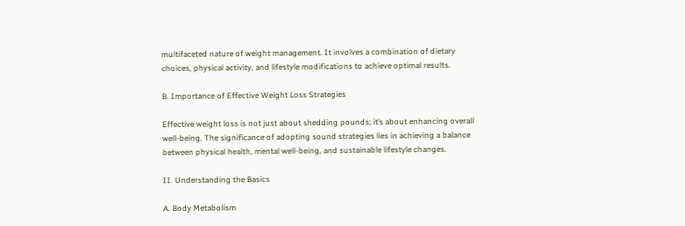multifaceted nature of weight management. It involves a combination of dietary choices, physical activity, and lifestyle modifications to achieve optimal results.

B. Importance of Effective Weight Loss Strategies

Effective weight loss is not just about shedding pounds; it’s about enhancing overall well-being. The significance of adopting sound strategies lies in achieving a balance between physical health, mental well-being, and sustainable lifestyle changes.

II. Understanding the Basics

A. Body Metabolism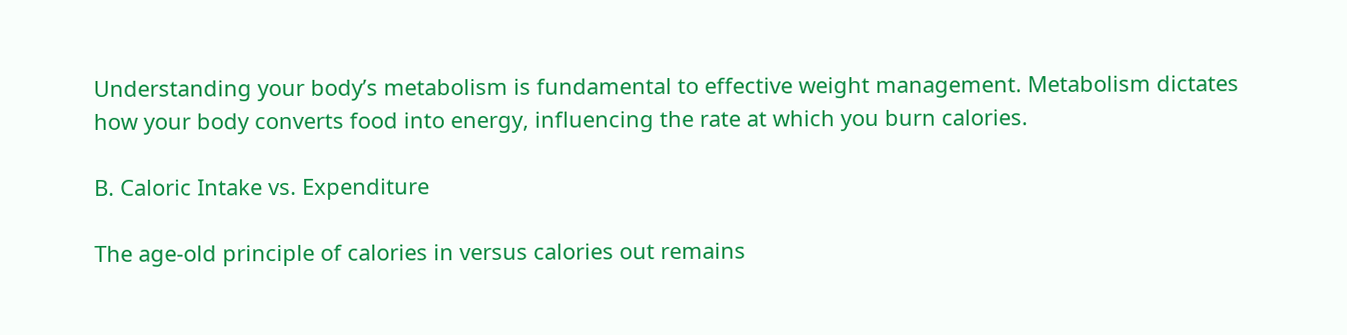Understanding your body’s metabolism is fundamental to effective weight management. Metabolism dictates how your body converts food into energy, influencing the rate at which you burn calories.

B. Caloric Intake vs. Expenditure

The age-old principle of calories in versus calories out remains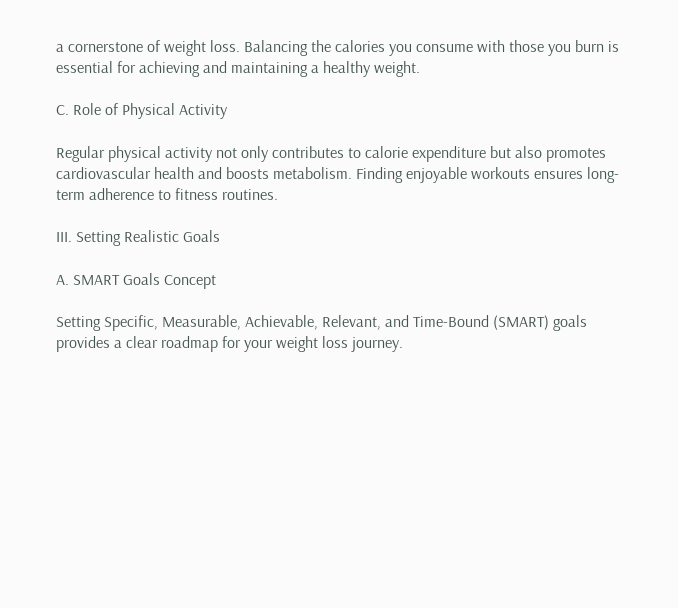a cornerstone of weight loss. Balancing the calories you consume with those you burn is essential for achieving and maintaining a healthy weight.

C. Role of Physical Activity

Regular physical activity not only contributes to calorie expenditure but also promotes cardiovascular health and boosts metabolism. Finding enjoyable workouts ensures long-term adherence to fitness routines.

III. Setting Realistic Goals

A. SMART Goals Concept

Setting Specific, Measurable, Achievable, Relevant, and Time-Bound (SMART) goals provides a clear roadmap for your weight loss journey.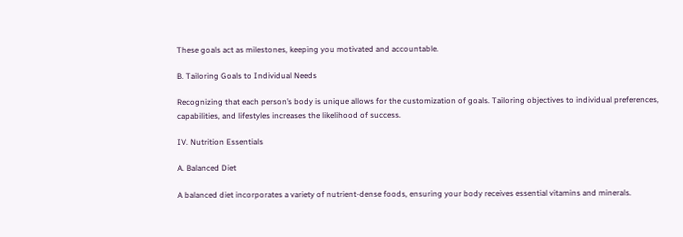These goals act as milestones, keeping you motivated and accountable.

B. Tailoring Goals to Individual Needs

Recognizing that each person’s body is unique allows for the customization of goals. Tailoring objectives to individual preferences, capabilities, and lifestyles increases the likelihood of success.

IV. Nutrition Essentials

A. Balanced Diet

A balanced diet incorporates a variety of nutrient-dense foods, ensuring your body receives essential vitamins and minerals.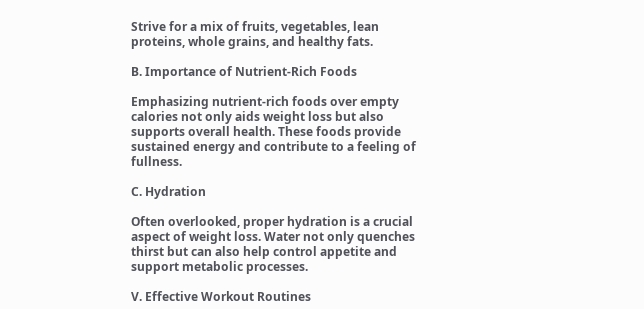Strive for a mix of fruits, vegetables, lean proteins, whole grains, and healthy fats.

B. Importance of Nutrient-Rich Foods

Emphasizing nutrient-rich foods over empty calories not only aids weight loss but also supports overall health. These foods provide sustained energy and contribute to a feeling of fullness.

C. Hydration

Often overlooked, proper hydration is a crucial aspect of weight loss. Water not only quenches thirst but can also help control appetite and support metabolic processes.

V. Effective Workout Routines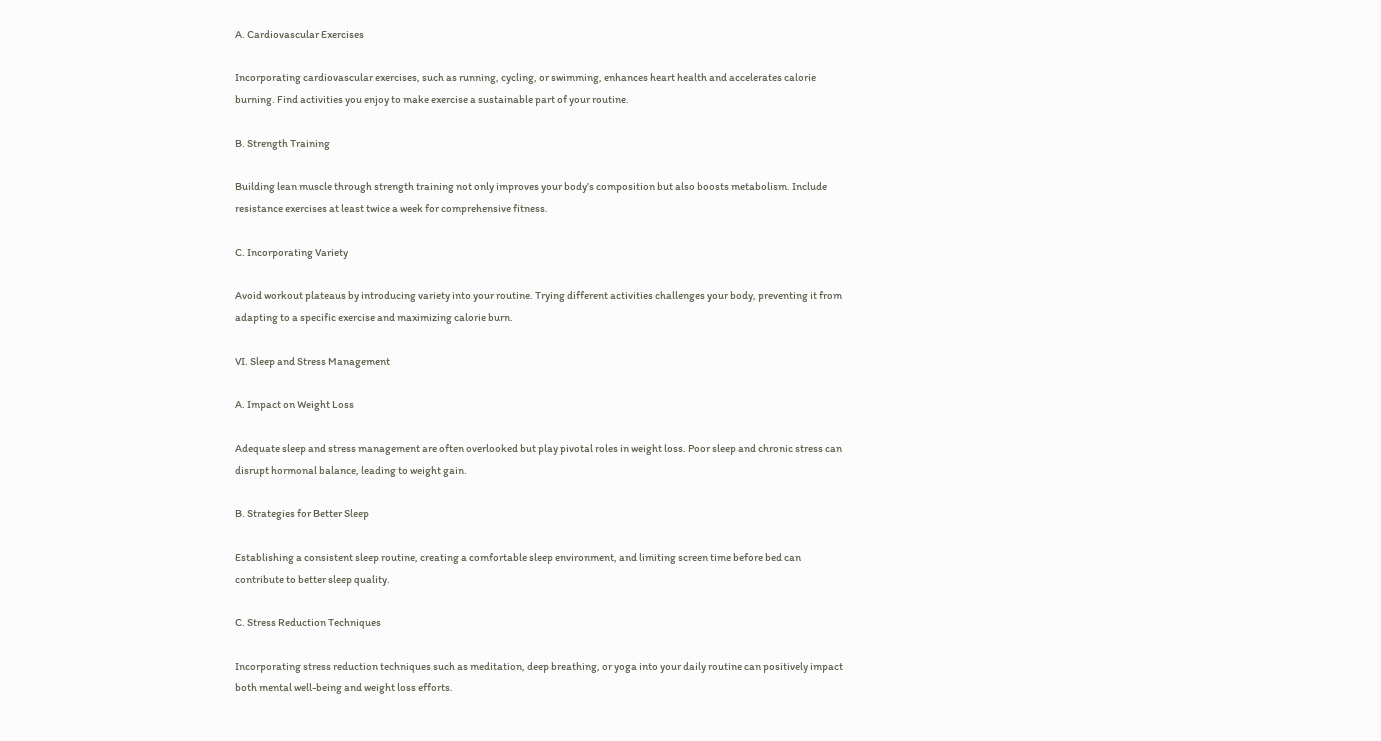A. Cardiovascular Exercises

Incorporating cardiovascular exercises, such as running, cycling, or swimming, enhances heart health and accelerates calorie burning. Find activities you enjoy to make exercise a sustainable part of your routine.

B. Strength Training

Building lean muscle through strength training not only improves your body’s composition but also boosts metabolism. Include resistance exercises at least twice a week for comprehensive fitness.

C. Incorporating Variety

Avoid workout plateaus by introducing variety into your routine. Trying different activities challenges your body, preventing it from adapting to a specific exercise and maximizing calorie burn.

VI. Sleep and Stress Management

A. Impact on Weight Loss

Adequate sleep and stress management are often overlooked but play pivotal roles in weight loss. Poor sleep and chronic stress can disrupt hormonal balance, leading to weight gain.

B. Strategies for Better Sleep

Establishing a consistent sleep routine, creating a comfortable sleep environment, and limiting screen time before bed can contribute to better sleep quality.

C. Stress Reduction Techniques

Incorporating stress reduction techniques such as meditation, deep breathing, or yoga into your daily routine can positively impact both mental well-being and weight loss efforts.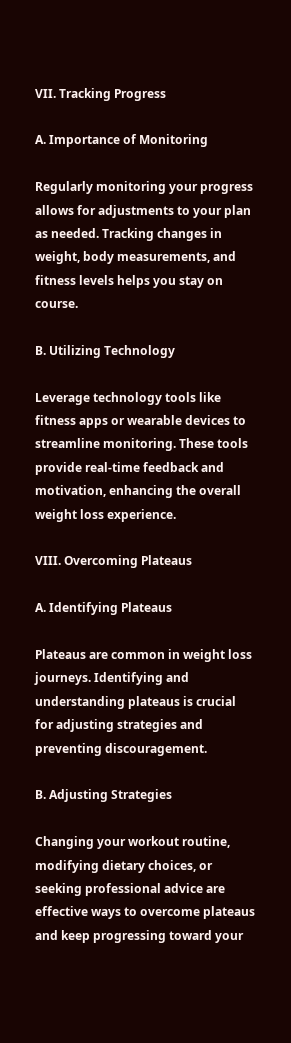VII. Tracking Progress

A. Importance of Monitoring

Regularly monitoring your progress allows for adjustments to your plan as needed. Tracking changes in weight, body measurements, and fitness levels helps you stay on course.

B. Utilizing Technology

Leverage technology tools like fitness apps or wearable devices to streamline monitoring. These tools provide real-time feedback and motivation, enhancing the overall weight loss experience.

VIII. Overcoming Plateaus

A. Identifying Plateaus

Plateaus are common in weight loss journeys. Identifying and understanding plateaus is crucial for adjusting strategies and preventing discouragement.

B. Adjusting Strategies

Changing your workout routine, modifying dietary choices, or seeking professional advice are effective ways to overcome plateaus and keep progressing toward your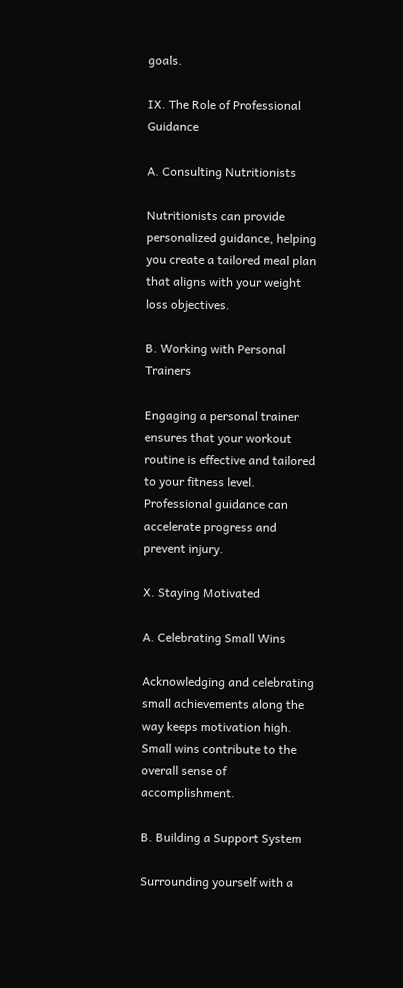goals.

IX. The Role of Professional Guidance

A. Consulting Nutritionists

Nutritionists can provide personalized guidance, helping you create a tailored meal plan that aligns with your weight loss objectives.

B. Working with Personal Trainers

Engaging a personal trainer ensures that your workout routine is effective and tailored to your fitness level. Professional guidance can accelerate progress and prevent injury.

X. Staying Motivated

A. Celebrating Small Wins

Acknowledging and celebrating small achievements along the way keeps motivation high. Small wins contribute to the overall sense of accomplishment.

B. Building a Support System

Surrounding yourself with a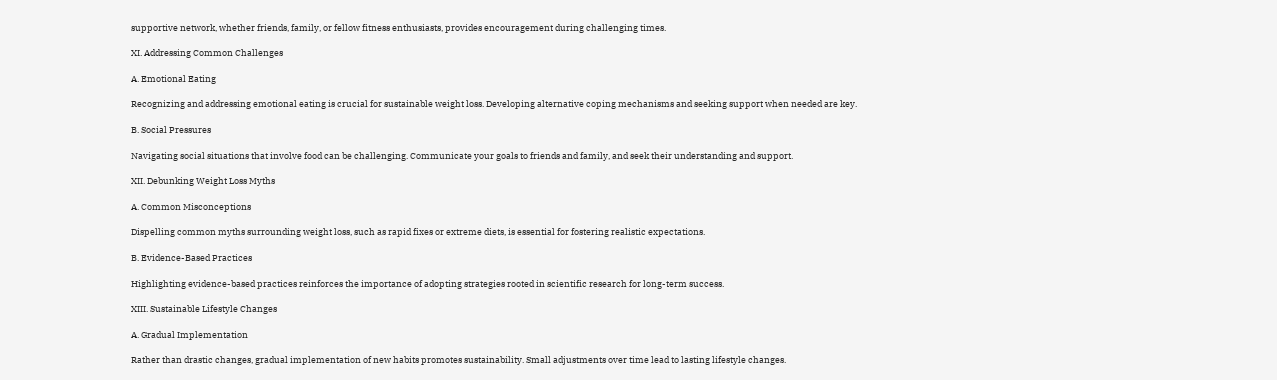supportive network, whether friends, family, or fellow fitness enthusiasts, provides encouragement during challenging times.

XI. Addressing Common Challenges

A. Emotional Eating

Recognizing and addressing emotional eating is crucial for sustainable weight loss. Developing alternative coping mechanisms and seeking support when needed are key.

B. Social Pressures

Navigating social situations that involve food can be challenging. Communicate your goals to friends and family, and seek their understanding and support.

XII. Debunking Weight Loss Myths

A. Common Misconceptions

Dispelling common myths surrounding weight loss, such as rapid fixes or extreme diets, is essential for fostering realistic expectations.

B. Evidence-Based Practices

Highlighting evidence-based practices reinforces the importance of adopting strategies rooted in scientific research for long-term success.

XIII. Sustainable Lifestyle Changes

A. Gradual Implementation

Rather than drastic changes, gradual implementation of new habits promotes sustainability. Small adjustments over time lead to lasting lifestyle changes.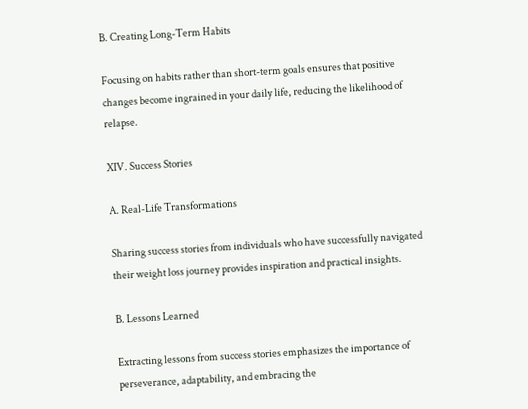B. Creating Long-Term Habits

Focusing on habits rather than short-term goals ensures that positive changes become ingrained in your daily life, reducing the likelihood of relapse.

XIV. Success Stories

A. Real-Life Transformations

Sharing success stories from individuals who have successfully navigated their weight loss journey provides inspiration and practical insights.

B. Lessons Learned

Extracting lessons from success stories emphasizes the importance of perseverance, adaptability, and embracing the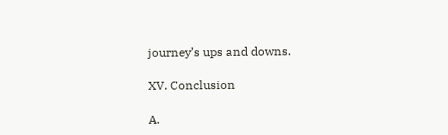journey’s ups and downs.

XV. Conclusion

A.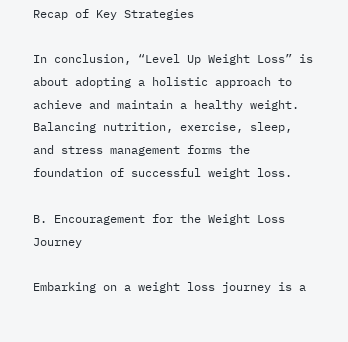Recap of Key Strategies

In conclusion, “Level Up Weight Loss” is about adopting a holistic approach to achieve and maintain a healthy weight. Balancing nutrition, exercise, sleep, and stress management forms the foundation of successful weight loss.

B. Encouragement for the Weight Loss Journey

Embarking on a weight loss journey is a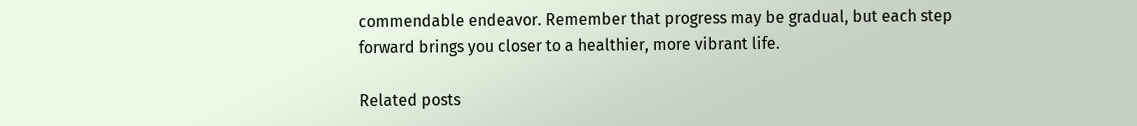commendable endeavor. Remember that progress may be gradual, but each step forward brings you closer to a healthier, more vibrant life.

Related posts